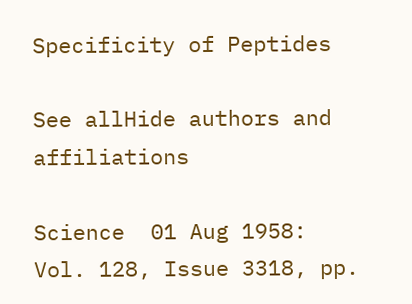Specificity of Peptides

See allHide authors and affiliations

Science  01 Aug 1958:
Vol. 128, Issue 3318, pp.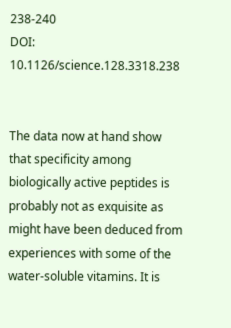238-240
DOI: 10.1126/science.128.3318.238


The data now at hand show that specificity among biologically active peptides is probably not as exquisite as might have been deduced from experiences with some of the water-soluble vitamins. It is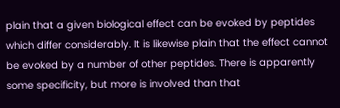plain that a given biological effect can be evoked by peptides which differ considerably. It is likewise plain that the effect cannot be evoked by a number of other peptides. There is apparently some specificity, but more is involved than that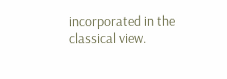incorporated in the classical view.